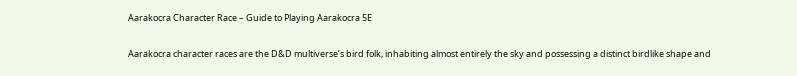Aarakocra Character Race – Guide to Playing Aarakocra 5E

Aarakocra character races are the D&D multiverse’s bird folk, inhabiting almost entirely the sky and possessing a distinct birdlike shape and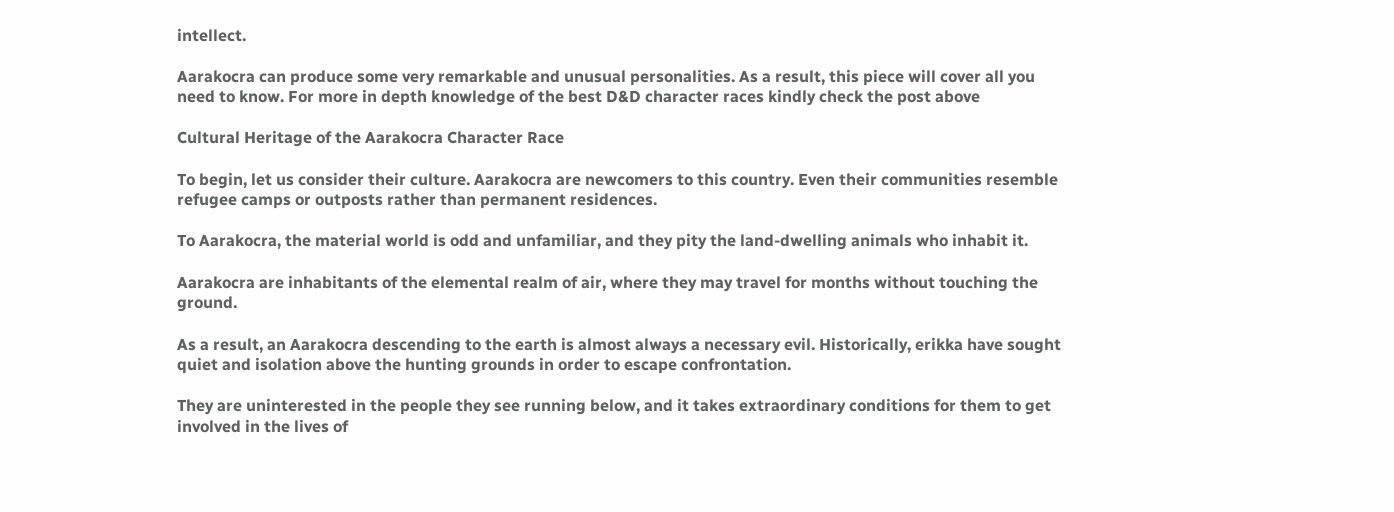intellect.

Aarakocra can produce some very remarkable and unusual personalities. As a result, this piece will cover all you need to know. For more in depth knowledge of the best D&D character races kindly check the post above

Cultural Heritage of the Aarakocra Character Race

To begin, let us consider their culture. Aarakocra are newcomers to this country. Even their communities resemble refugee camps or outposts rather than permanent residences.

To Aarakocra, the material world is odd and unfamiliar, and they pity the land-dwelling animals who inhabit it.

Aarakocra are inhabitants of the elemental realm of air, where they may travel for months without touching the ground.

As a result, an Aarakocra descending to the earth is almost always a necessary evil. Historically, erikka have sought quiet and isolation above the hunting grounds in order to escape confrontation.

They are uninterested in the people they see running below, and it takes extraordinary conditions for them to get involved in the lives of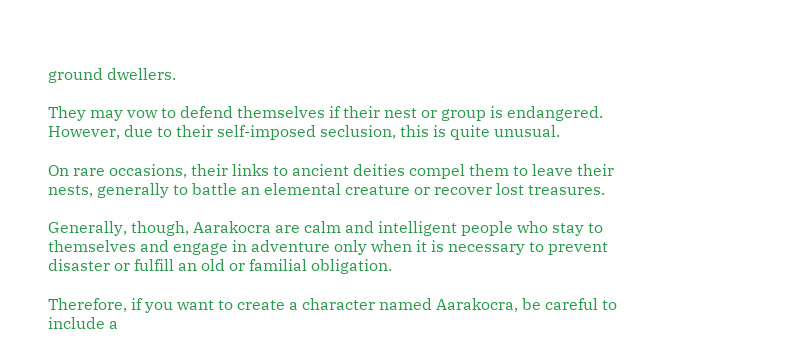ground dwellers.

They may vow to defend themselves if their nest or group is endangered. However, due to their self-imposed seclusion, this is quite unusual.

On rare occasions, their links to ancient deities compel them to leave their nests, generally to battle an elemental creature or recover lost treasures.

Generally, though, Aarakocra are calm and intelligent people who stay to themselves and engage in adventure only when it is necessary to prevent disaster or fulfill an old or familial obligation.

Therefore, if you want to create a character named Aarakocra, be careful to include a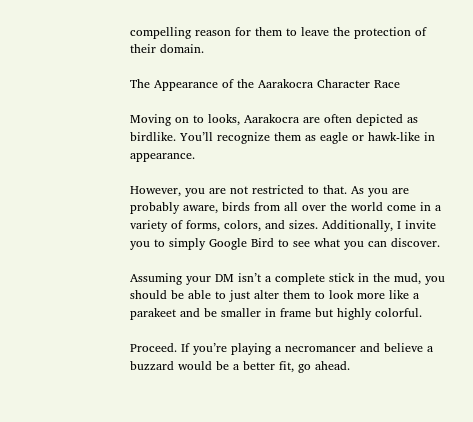compelling reason for them to leave the protection of their domain.

The Appearance of the Aarakocra Character Race

Moving on to looks, Aarakocra are often depicted as birdlike. You’ll recognize them as eagle or hawk-like in appearance.

However, you are not restricted to that. As you are probably aware, birds from all over the world come in a variety of forms, colors, and sizes. Additionally, I invite you to simply Google Bird to see what you can discover.

Assuming your DM isn’t a complete stick in the mud, you should be able to just alter them to look more like a parakeet and be smaller in frame but highly colorful.

Proceed. If you’re playing a necromancer and believe a buzzard would be a better fit, go ahead.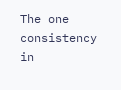The one consistency in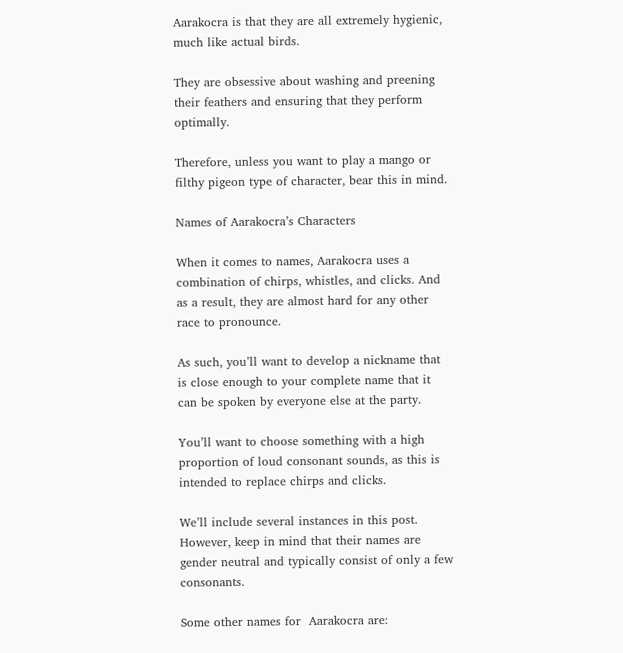Aarakocra is that they are all extremely hygienic, much like actual birds.

They are obsessive about washing and preening their feathers and ensuring that they perform optimally.

Therefore, unless you want to play a mango or filthy pigeon type of character, bear this in mind.

Names of Aarakocra’s Characters

When it comes to names, Aarakocra uses a combination of chirps, whistles, and clicks. And as a result, they are almost hard for any other race to pronounce.

As such, you’ll want to develop a nickname that is close enough to your complete name that it can be spoken by everyone else at the party.

You’ll want to choose something with a high proportion of loud consonant sounds, as this is intended to replace chirps and clicks.

We’ll include several instances in this post. However, keep in mind that their names are gender neutral and typically consist of only a few consonants.

Some other names for  Aarakocra are: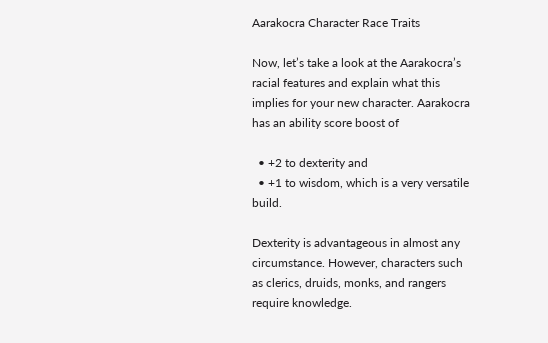Aarakocra Character Race Traits

Now, let’s take a look at the Aarakocra’s racial features and explain what this implies for your new character. Aarakocra has an ability score boost of

  • +2 to dexterity and
  • +1 to wisdom, which is a very versatile build.

Dexterity is advantageous in almost any circumstance. However, characters such as clerics, druids, monks, and rangers require knowledge.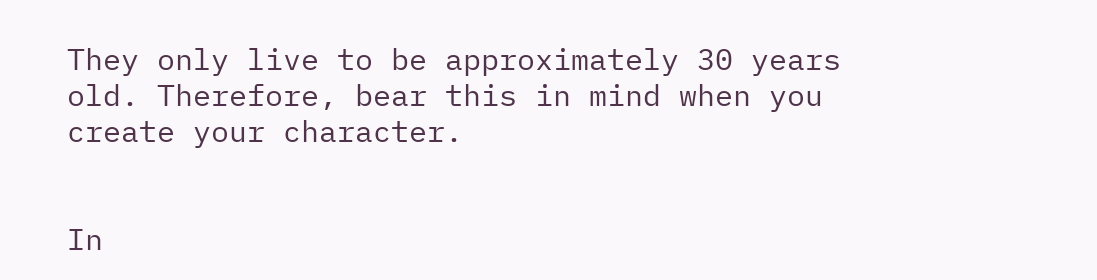They only live to be approximately 30 years old. Therefore, bear this in mind when you create your character.


In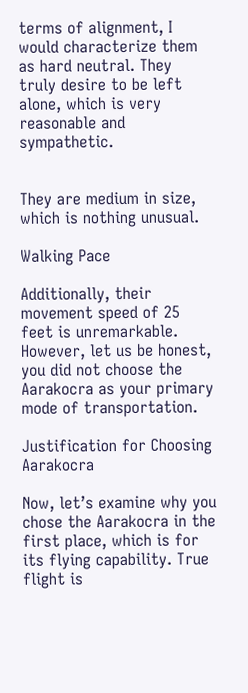terms of alignment, I would characterize them as hard neutral. They truly desire to be left alone, which is very reasonable and sympathetic.


They are medium in size, which is nothing unusual.

Walking Pace

Additionally, their movement speed of 25 feet is unremarkable. However, let us be honest, you did not choose the Aarakocra as your primary mode of transportation.

Justification for Choosing Aarakocra

Now, let’s examine why you chose the Aarakocra in the first place, which is for its flying capability. True flight is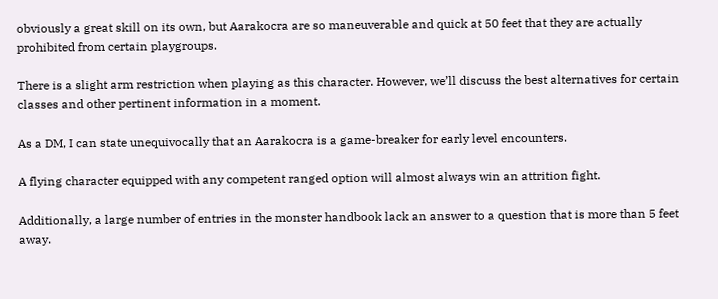obviously a great skill on its own, but Aarakocra are so maneuverable and quick at 50 feet that they are actually prohibited from certain playgroups.

There is a slight arm restriction when playing as this character. However, we’ll discuss the best alternatives for certain classes and other pertinent information in a moment.

As a DM, I can state unequivocally that an Aarakocra is a game-breaker for early level encounters.

A flying character equipped with any competent ranged option will almost always win an attrition fight.

Additionally, a large number of entries in the monster handbook lack an answer to a question that is more than 5 feet away.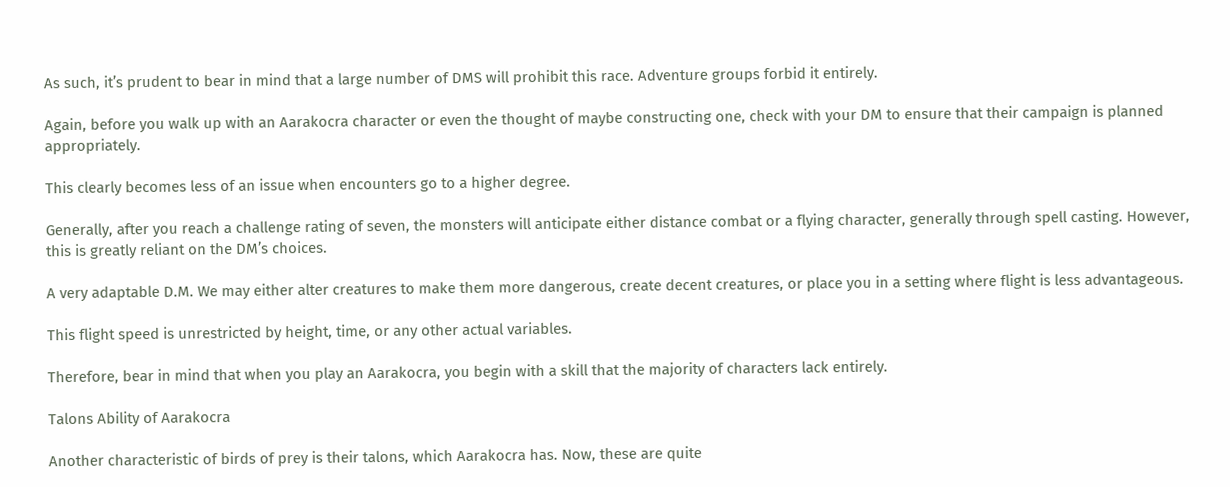As such, it’s prudent to bear in mind that a large number of DMS will prohibit this race. Adventure groups forbid it entirely.

Again, before you walk up with an Aarakocra character or even the thought of maybe constructing one, check with your DM to ensure that their campaign is planned appropriately.

This clearly becomes less of an issue when encounters go to a higher degree.

Generally, after you reach a challenge rating of seven, the monsters will anticipate either distance combat or a flying character, generally through spell casting. However, this is greatly reliant on the DM’s choices.

A very adaptable D.M. We may either alter creatures to make them more dangerous, create decent creatures, or place you in a setting where flight is less advantageous.

This flight speed is unrestricted by height, time, or any other actual variables.

Therefore, bear in mind that when you play an Aarakocra, you begin with a skill that the majority of characters lack entirely.

Talons Ability of Aarakocra

Another characteristic of birds of prey is their talons, which Aarakocra has. Now, these are quite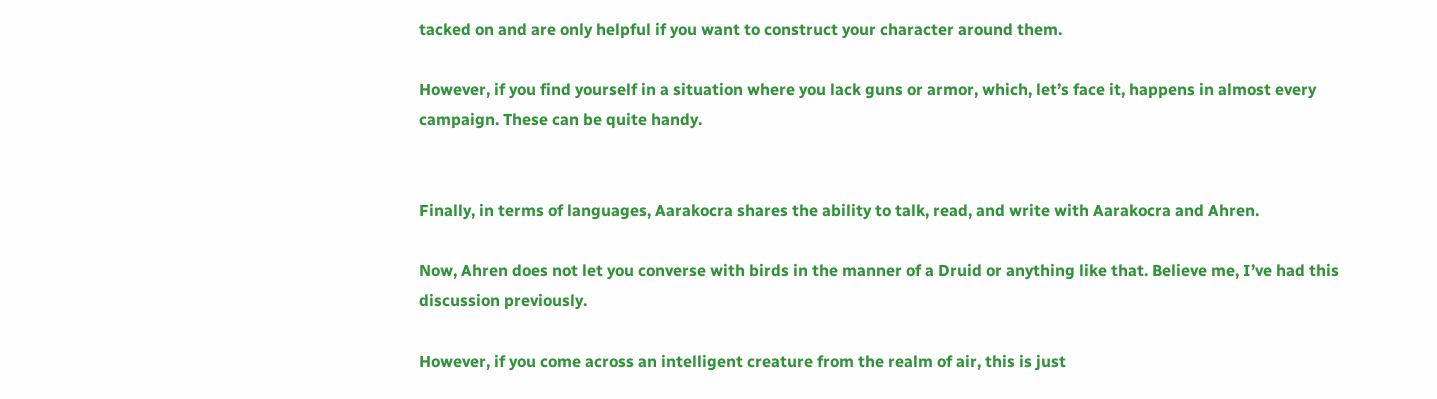tacked on and are only helpful if you want to construct your character around them.

However, if you find yourself in a situation where you lack guns or armor, which, let’s face it, happens in almost every campaign. These can be quite handy.


Finally, in terms of languages, Aarakocra shares the ability to talk, read, and write with Aarakocra and Ahren.

Now, Ahren does not let you converse with birds in the manner of a Druid or anything like that. Believe me, I’ve had this discussion previously.

However, if you come across an intelligent creature from the realm of air, this is just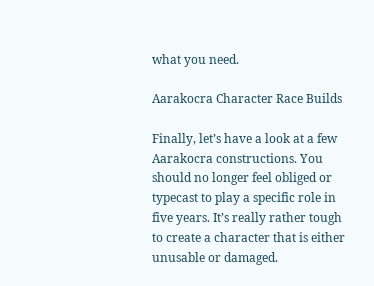what you need.

Aarakocra Character Race Builds

Finally, let’s have a look at a few Aarakocra constructions. You should no longer feel obliged or typecast to play a specific role in five years. It’s really rather tough to create a character that is either unusable or damaged.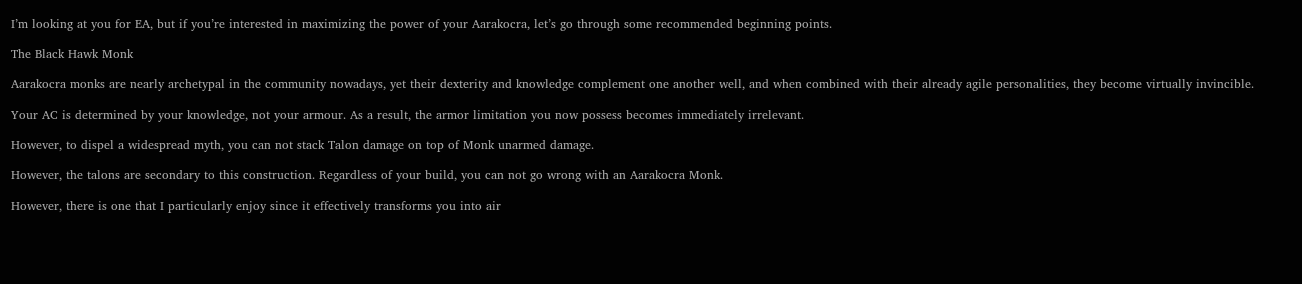I’m looking at you for EA, but if you’re interested in maximizing the power of your Aarakocra, let’s go through some recommended beginning points.

The Black Hawk Monk

Aarakocra monks are nearly archetypal in the community nowadays, yet their dexterity and knowledge complement one another well, and when combined with their already agile personalities, they become virtually invincible.

Your AC is determined by your knowledge, not your armour. As a result, the armor limitation you now possess becomes immediately irrelevant.

However, to dispel a widespread myth, you can not stack Talon damage on top of Monk unarmed damage.

However, the talons are secondary to this construction. Regardless of your build, you can not go wrong with an Aarakocra Monk.

However, there is one that I particularly enjoy since it effectively transforms you into air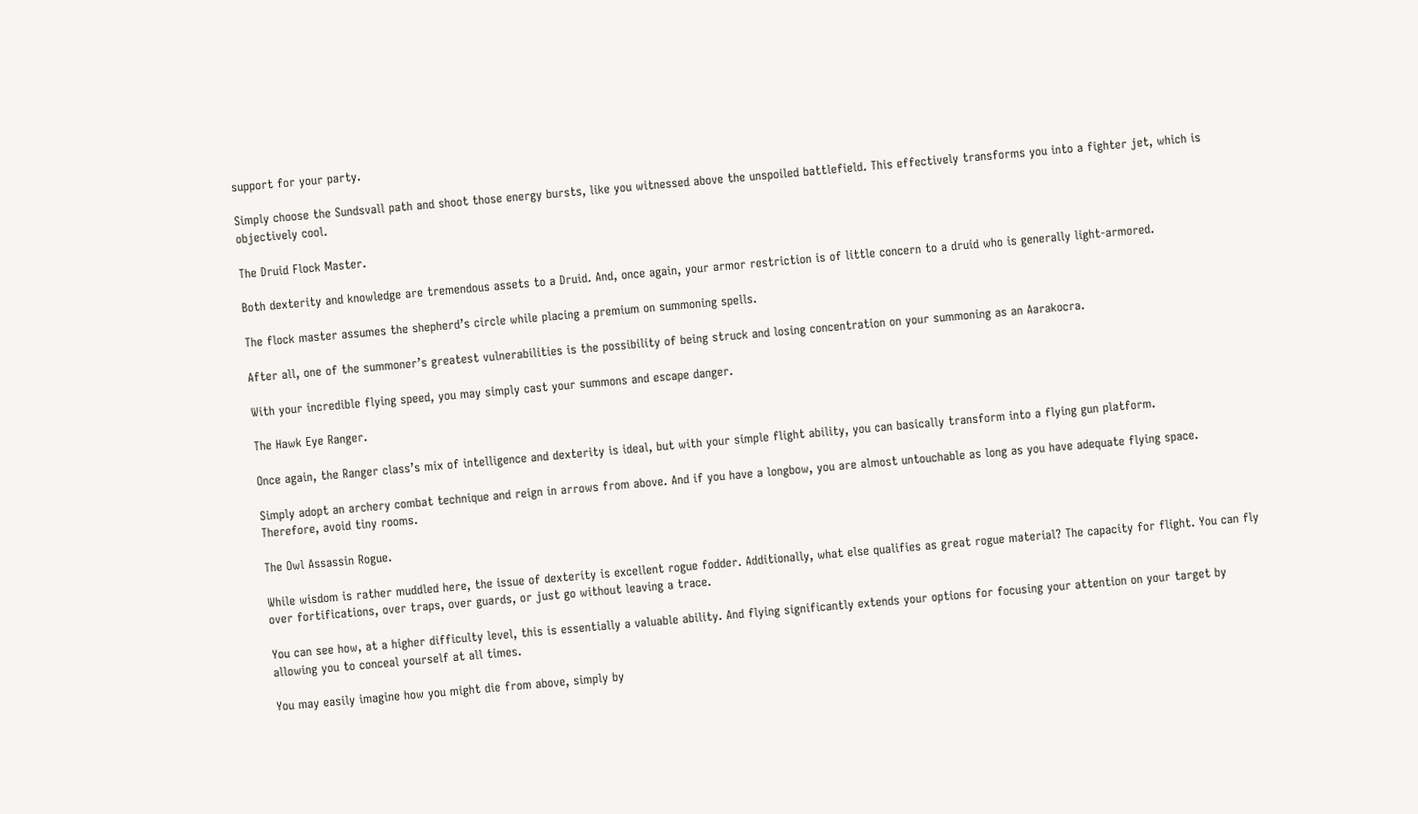support for your party.

Simply choose the Sundsvall path and shoot those energy bursts, like you witnessed above the unspoiled battlefield. This effectively transforms you into a fighter jet, which is objectively cool.

The Druid Flock Master.

Both dexterity and knowledge are tremendous assets to a Druid. And, once again, your armor restriction is of little concern to a druid who is generally light-armored.

The flock master assumes the shepherd’s circle while placing a premium on summoning spells.

After all, one of the summoner’s greatest vulnerabilities is the possibility of being struck and losing concentration on your summoning as an Aarakocra.

With your incredible flying speed, you may simply cast your summons and escape danger.

The Hawk Eye Ranger.

Once again, the Ranger class’s mix of intelligence and dexterity is ideal, but with your simple flight ability, you can basically transform into a flying gun platform.

Simply adopt an archery combat technique and reign in arrows from above. And if you have a longbow, you are almost untouchable as long as you have adequate flying space. Therefore, avoid tiny rooms.

The Owl Assassin Rogue.

While wisdom is rather muddled here, the issue of dexterity is excellent rogue fodder. Additionally, what else qualifies as great rogue material? The capacity for flight. You can fly over fortifications, over traps, over guards, or just go without leaving a trace.

You can see how, at a higher difficulty level, this is essentially a valuable ability. And flying significantly extends your options for focusing your attention on your target by allowing you to conceal yourself at all times.

You may easily imagine how you might die from above, simply by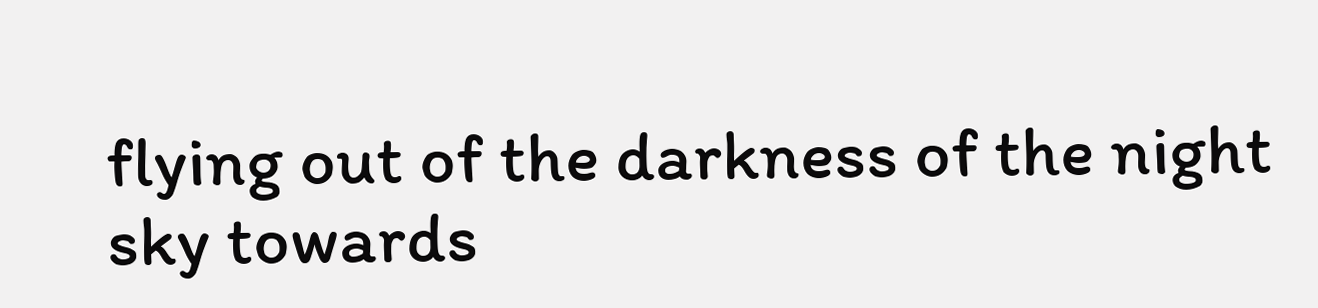flying out of the darkness of the night sky towards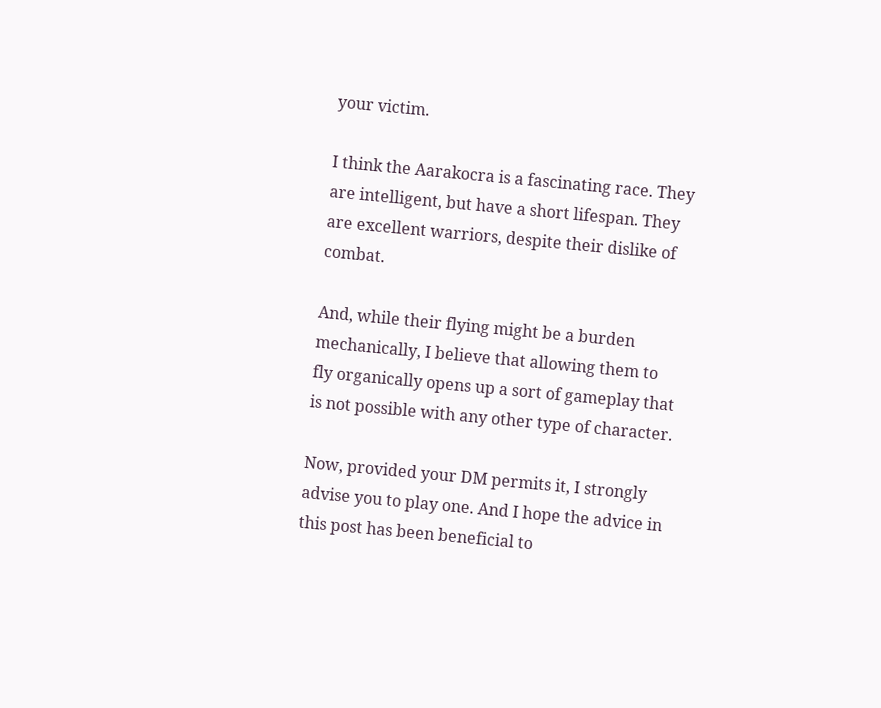your victim.

I think the Aarakocra is a fascinating race. They are intelligent, but have a short lifespan. They are excellent warriors, despite their dislike of combat.

And, while their flying might be a burden mechanically, I believe that allowing them to fly organically opens up a sort of gameplay that is not possible with any other type of character.

Now, provided your DM permits it, I strongly advise you to play one. And I hope the advice in this post has been beneficial to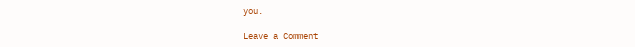you.

Leave a Comment